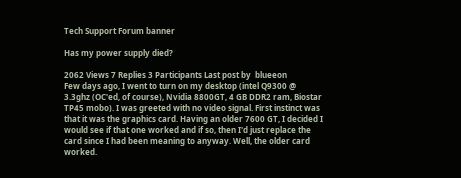Tech Support Forum banner

Has my power supply died?

2062 Views 7 Replies 3 Participants Last post by  blueeon
Few days ago, I went to turn on my desktop (intel Q9300 @ 3.3ghz (OC'ed, of course), Nvidia 8800GT, 4 GB DDR2 ram, Biostar TP45 mobo). I was greeted with no video signal. First instinct was that it was the graphics card. Having an older 7600 GT, I decided I would see if that one worked and if so, then I'd just replace the card since I had been meaning to anyway. Well, the older card worked.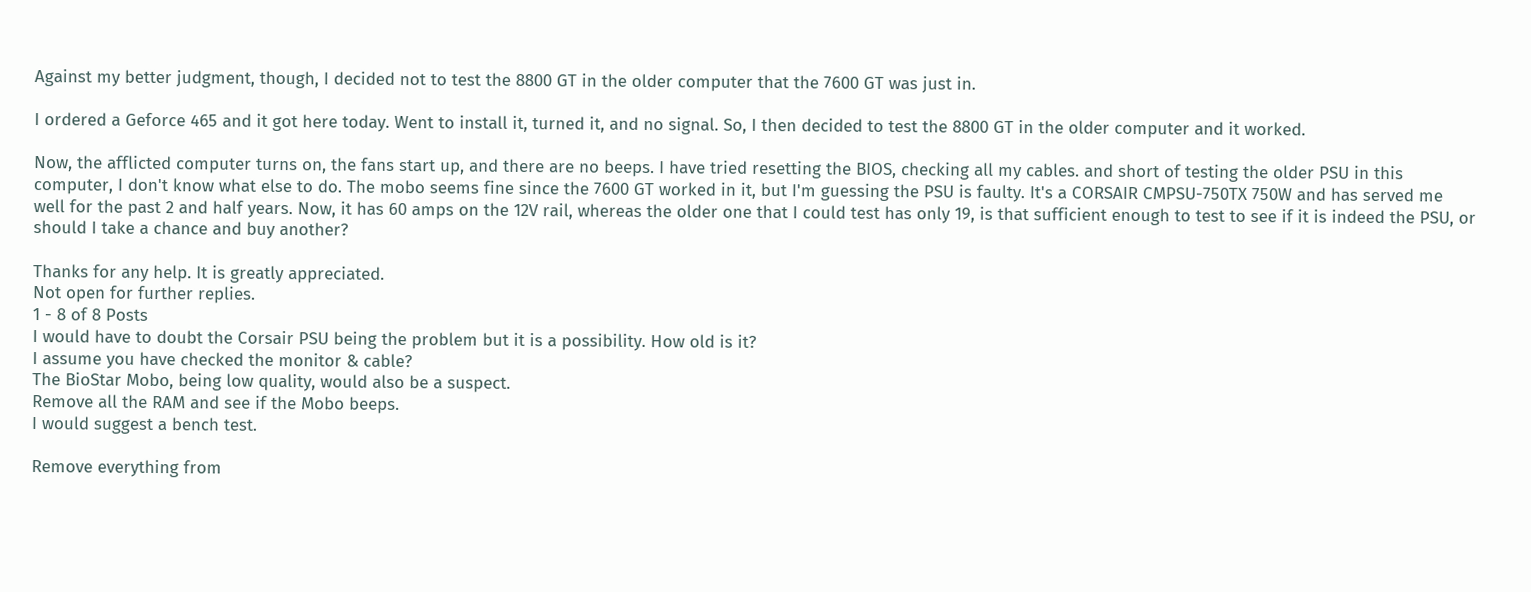Against my better judgment, though, I decided not to test the 8800 GT in the older computer that the 7600 GT was just in.

I ordered a Geforce 465 and it got here today. Went to install it, turned it, and no signal. So, I then decided to test the 8800 GT in the older computer and it worked.

Now, the afflicted computer turns on, the fans start up, and there are no beeps. I have tried resetting the BIOS, checking all my cables. and short of testing the older PSU in this computer, I don't know what else to do. The mobo seems fine since the 7600 GT worked in it, but I'm guessing the PSU is faulty. It's a CORSAIR CMPSU-750TX 750W and has served me well for the past 2 and half years. Now, it has 60 amps on the 12V rail, whereas the older one that I could test has only 19, is that sufficient enough to test to see if it is indeed the PSU, or should I take a chance and buy another?

Thanks for any help. It is greatly appreciated.
Not open for further replies.
1 - 8 of 8 Posts
I would have to doubt the Corsair PSU being the problem but it is a possibility. How old is it?
I assume you have checked the monitor & cable?
The BioStar Mobo, being low quality, would also be a suspect.
Remove all the RAM and see if the Mobo beeps.
I would suggest a bench test.

Remove everything from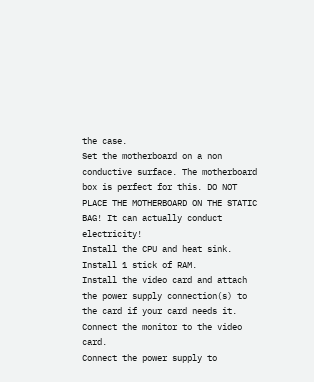the case.
Set the motherboard on a non conductive surface. The motherboard box is perfect for this. DO NOT PLACE THE MOTHERBOARD ON THE STATIC BAG! It can actually conduct electricity!
Install the CPU and heat sink.
Install 1 stick of RAM.
Install the video card and attach the power supply connection(s) to the card if your card needs it.
Connect the monitor to the video card.
Connect the power supply to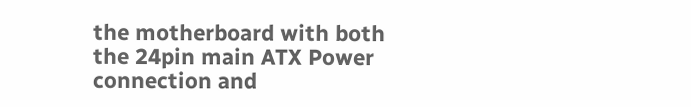the motherboard with both the 24pin main ATX Power connection and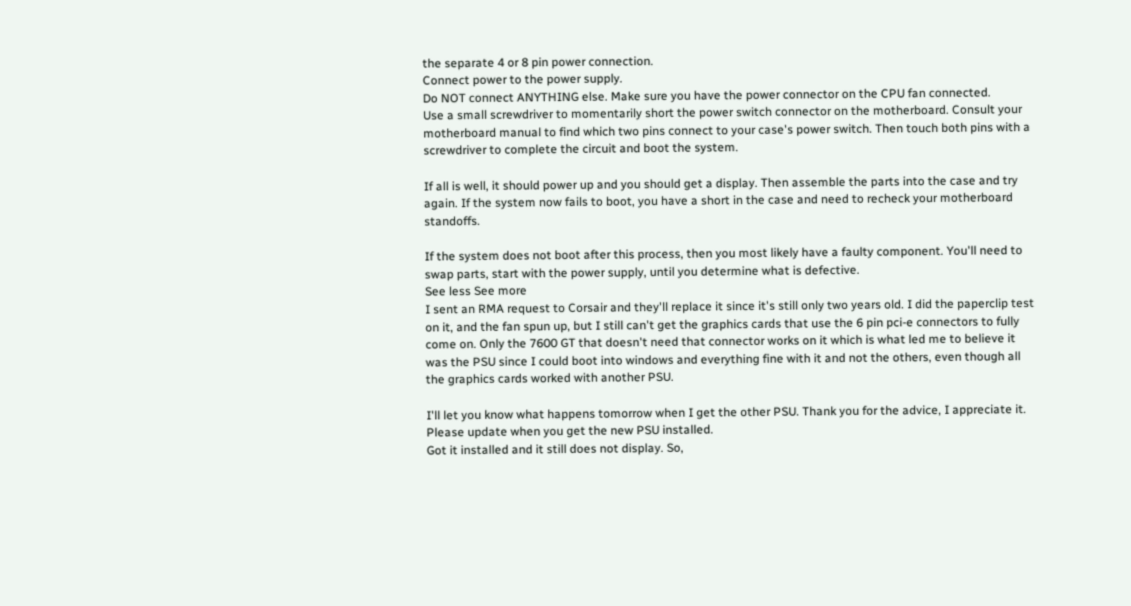the separate 4 or 8 pin power connection.
Connect power to the power supply.
Do NOT connect ANYTHING else. Make sure you have the power connector on the CPU fan connected.
Use a small screwdriver to momentarily short the power switch connector on the motherboard. Consult your motherboard manual to find which two pins connect to your case's power switch. Then touch both pins with a screwdriver to complete the circuit and boot the system.

If all is well, it should power up and you should get a display. Then assemble the parts into the case and try again. If the system now fails to boot, you have a short in the case and need to recheck your motherboard standoffs.

If the system does not boot after this process, then you most likely have a faulty component. You'll need to swap parts, start with the power supply, until you determine what is defective.
See less See more
I sent an RMA request to Corsair and they'll replace it since it's still only two years old. I did the paperclip test on it, and the fan spun up, but I still can't get the graphics cards that use the 6 pin pci-e connectors to fully come on. Only the 7600 GT that doesn't need that connector works on it which is what led me to believe it was the PSU since I could boot into windows and everything fine with it and not the others, even though all the graphics cards worked with another PSU.

I'll let you know what happens tomorrow when I get the other PSU. Thank you for the advice, I appreciate it.
Please update when you get the new PSU installed.
Got it installed and it still does not display. So,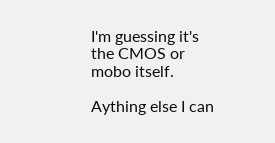I'm guessing it's the CMOS or mobo itself.

Aything else I can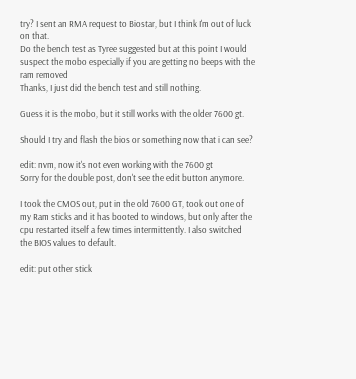try? I sent an RMA request to Biostar, but I think I'm out of luck on that.
Do the bench test as Tyree suggested but at this point I would suspect the mobo especially if you are getting no beeps with the ram removed
Thanks, I just did the bench test and still nothing.

Guess it is the mobo, but it still works with the older 7600 gt.

Should I try and flash the bios or something now that i can see?

edit: nvm, now it's not even working with the 7600 gt
Sorry for the double post, don't see the edit button anymore.

I took the CMOS out, put in the old 7600 GT, took out one of my Ram sticks and it has booted to windows, but only after the cpu restarted itself a few times intermittently. I also switched the BIOS values to default.

edit: put other stick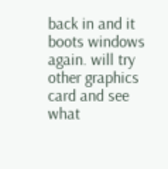back in and it boots windows again. will try other graphics card and see what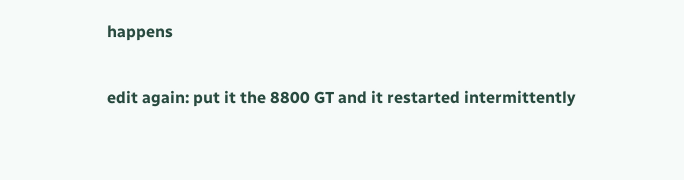happens

edit again: put it the 8800 GT and it restarted intermittently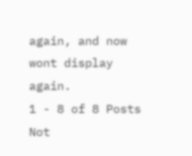again, and now wont display again.
1 - 8 of 8 Posts
Not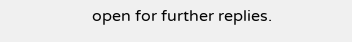open for further replies.